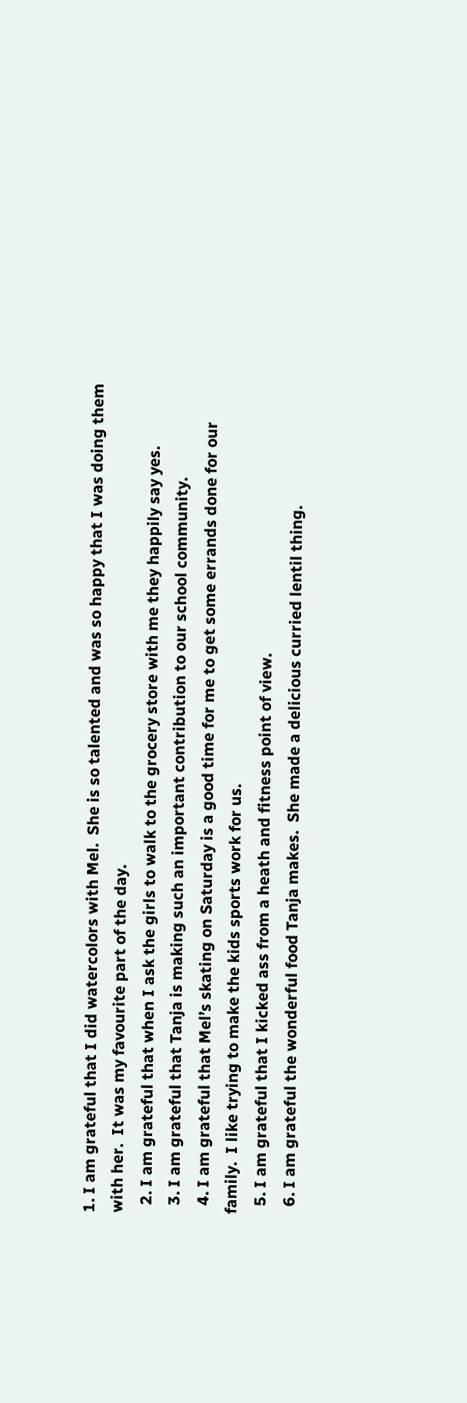1. I am grateful that I did watercolors with Mel.  She is so talented and was so happy that I was doing them with her.  It was my favourite part of the day.
  2. I am grateful that when I ask the girls to walk to the grocery store with me they happily say yes.
  3. I am grateful that Tanja is making such an important contribution to our school community.
  4. I am grateful that Mel’s skating on Saturday is a good time for me to get some errands done for our family.  I like trying to make the kids sports work for us.
  5. I am grateful that I kicked ass from a heath and fitness point of view.
  6. I am grateful the wonderful food Tanja makes.  She made a delicious curried lentil thing.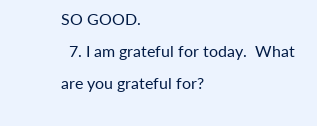SO GOOD.
  7. I am grateful for today.  What are you grateful for?